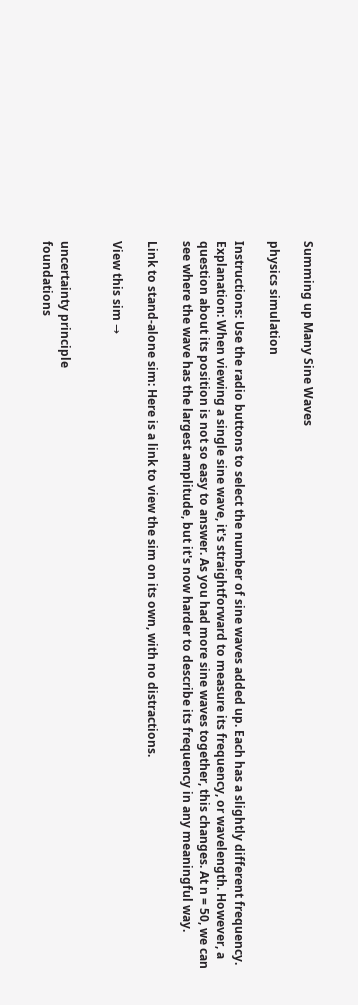Summing up Many Sine Waves

physics simulation

Instructions: Use the radio buttons to select the number of sine waves added up. Each has a slightly different frequency.
Explanation: When viewing a single sine wave, it's straightforward to measure its frequency, or wavelength. However, a question about its position is not so easy to answer. As you had more sine waves together, this changes. At n = 50, we can see where the wave has the largest amplitude, but it's now harder to describe its frequency in any meaningful way.

Link to stand-alone sim: Here is a link to view the sim on its own, with no distractions.

View this sim →


uncertainty principle
foundations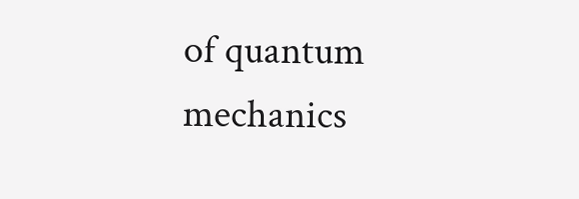of quantum mechanics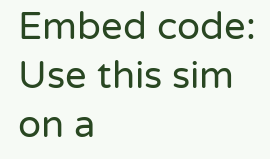Embed code: Use this sim on a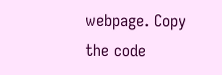webpage. Copy the code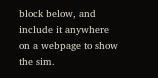block below, and include it anywhere on a webpage to show the sim.